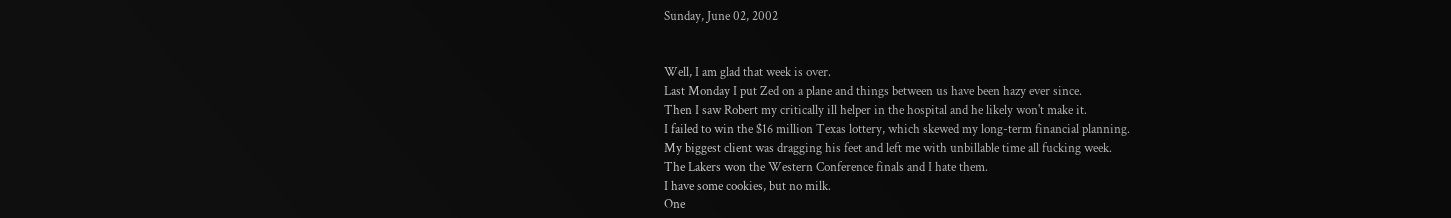Sunday, June 02, 2002


Well, I am glad that week is over.
Last Monday I put Zed on a plane and things between us have been hazy ever since.
Then I saw Robert my critically ill helper in the hospital and he likely won't make it.
I failed to win the $16 million Texas lottery, which skewed my long-term financial planning.
My biggest client was dragging his feet and left me with unbillable time all fucking week.
The Lakers won the Western Conference finals and I hate them.
I have some cookies, but no milk.
One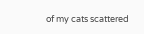of my cats scattered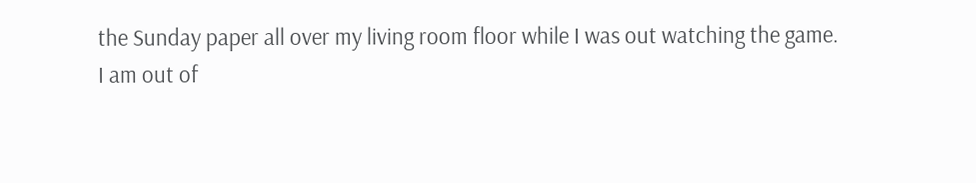the Sunday paper all over my living room floor while I was out watching the game.
I am out of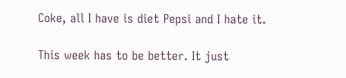Coke, all I have is diet Pepsi and I hate it.

This week has to be better. It just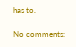has to.

No comments: